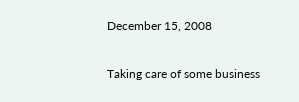December 15, 2008

Taking care of some business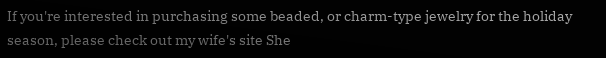If you're interested in purchasing some beaded, or charm-type jewelry for the holiday season, please check out my wife's site She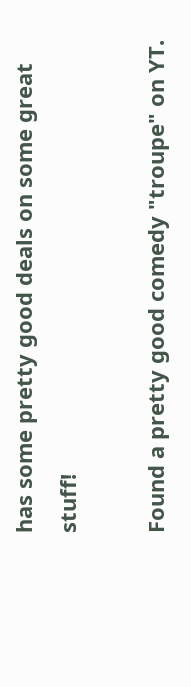has some pretty good deals on some great stuff!

Found a pretty good comedy "troupe" on YT.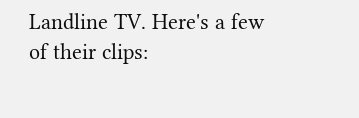Landline TV. Here's a few of their clips: